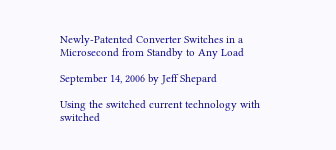Newly-Patented Converter Switches in a Microsecond from Standby to Any Load

September 14, 2006 by Jeff Shepard

Using the switched current technology with switched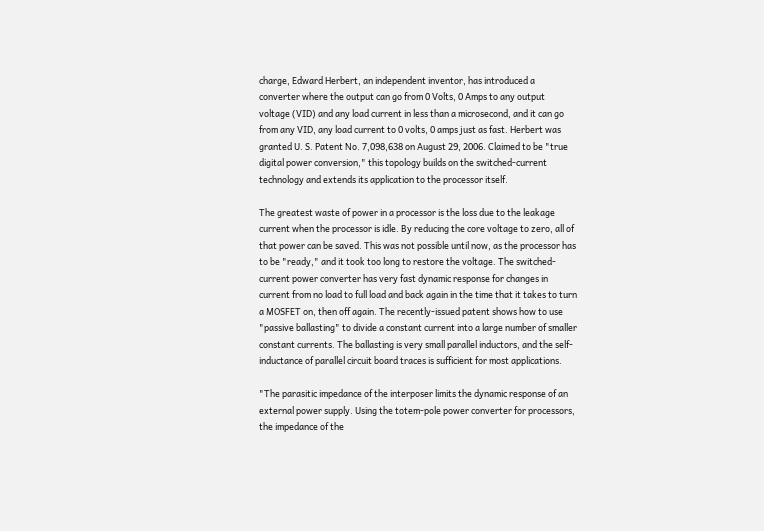charge, Edward Herbert, an independent inventor, has introduced a converter where the output can go from 0 Volts, 0 Amps to any output voltage (VID) and any load current in less than a microsecond, and it can go from any VID, any load current to 0 volts, 0 amps just as fast. Herbert was granted U. S. Patent No. 7,098,638 on August 29, 2006. Claimed to be "true digital power conversion," this topology builds on the switched-current technology and extends its application to the processor itself.

The greatest waste of power in a processor is the loss due to the leakage current when the processor is idle. By reducing the core voltage to zero, all of that power can be saved. This was not possible until now, as the processor has to be "ready," and it took too long to restore the voltage. The switched-current power converter has very fast dynamic response for changes in current from no load to full load and back again in the time that it takes to turn a MOSFET on, then off again. The recently-issued patent shows how to use "passive ballasting" to divide a constant current into a large number of smaller constant currents. The ballasting is very small parallel inductors, and the self-inductance of parallel circuit board traces is sufficient for most applications.

"The parasitic impedance of the interposer limits the dynamic response of an external power supply. Using the totem-pole power converter for processors, the impedance of the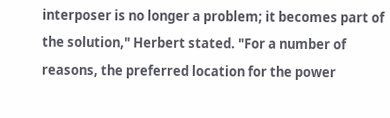interposer is no longer a problem; it becomes part of the solution," Herbert stated. "For a number of reasons, the preferred location for the power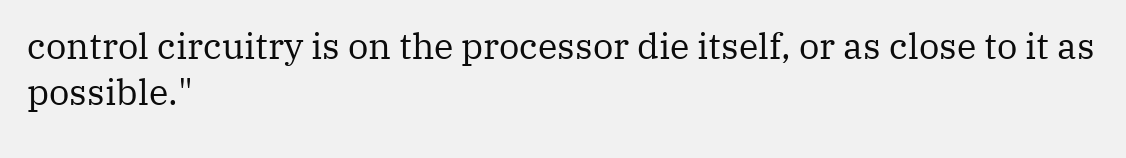control circuitry is on the processor die itself, or as close to it as possible."